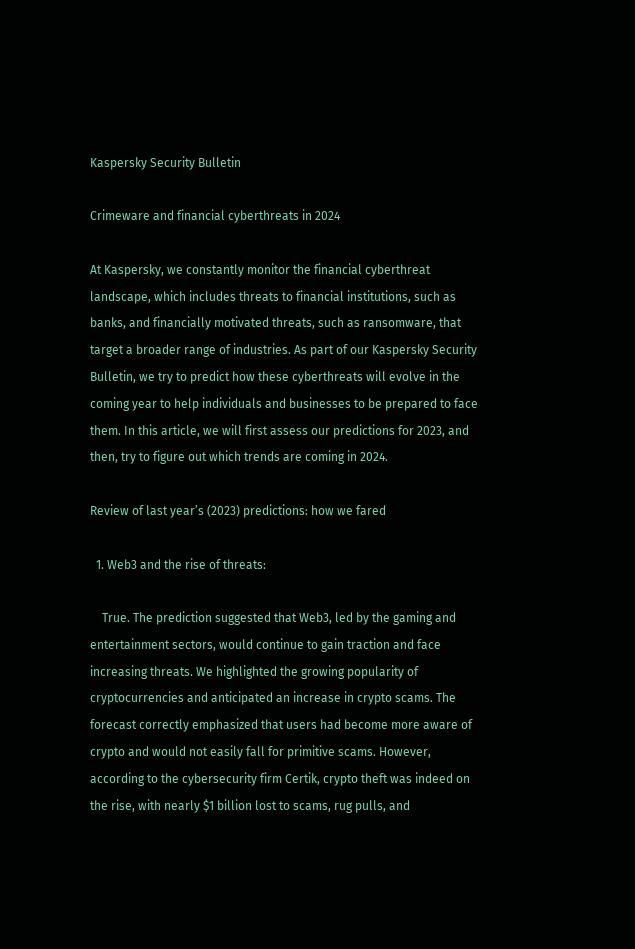Kaspersky Security Bulletin

Crimeware and financial cyberthreats in 2024

At Kaspersky, we constantly monitor the financial cyberthreat landscape, which includes threats to financial institutions, such as banks, and financially motivated threats, such as ransomware, that target a broader range of industries. As part of our Kaspersky Security Bulletin, we try to predict how these cyberthreats will evolve in the coming year to help individuals and businesses to be prepared to face them. In this article, we will first assess our predictions for 2023, and then, try to figure out which trends are coming in 2024.

Review of last year’s (2023) predictions: how we fared

  1. Web3 and the rise of threats:

    True. The prediction suggested that Web3, led by the gaming and entertainment sectors, would continue to gain traction and face increasing threats. We highlighted the growing popularity of cryptocurrencies and anticipated an increase in crypto scams. The forecast correctly emphasized that users had become more aware of crypto and would not easily fall for primitive scams. However, according to the cybersecurity firm Certik, crypto theft was indeed on the rise, with nearly $1 billion lost to scams, rug pulls, and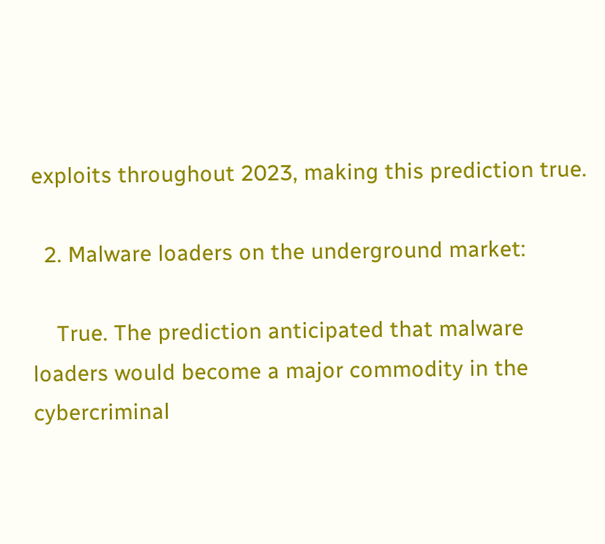exploits throughout 2023, making this prediction true.

  2. Malware loaders on the underground market:

    True. The prediction anticipated that malware loaders would become a major commodity in the cybercriminal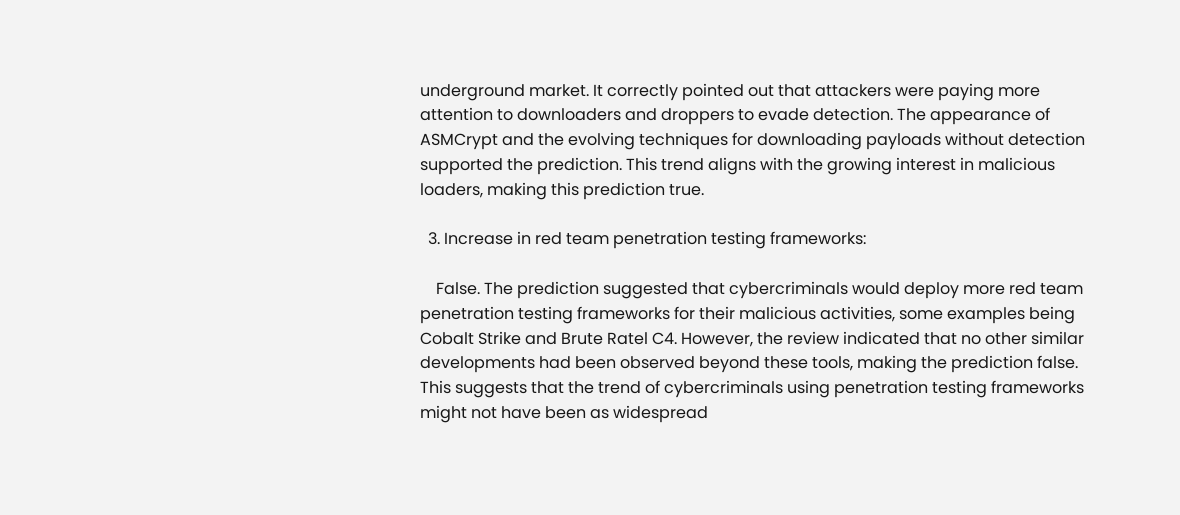underground market. It correctly pointed out that attackers were paying more attention to downloaders and droppers to evade detection. The appearance of ASMCrypt and the evolving techniques for downloading payloads without detection supported the prediction. This trend aligns with the growing interest in malicious loaders, making this prediction true.

  3. Increase in red team penetration testing frameworks:

    False. The prediction suggested that cybercriminals would deploy more red team penetration testing frameworks for their malicious activities, some examples being Cobalt Strike and Brute Ratel C4. However, the review indicated that no other similar developments had been observed beyond these tools, making the prediction false. This suggests that the trend of cybercriminals using penetration testing frameworks might not have been as widespread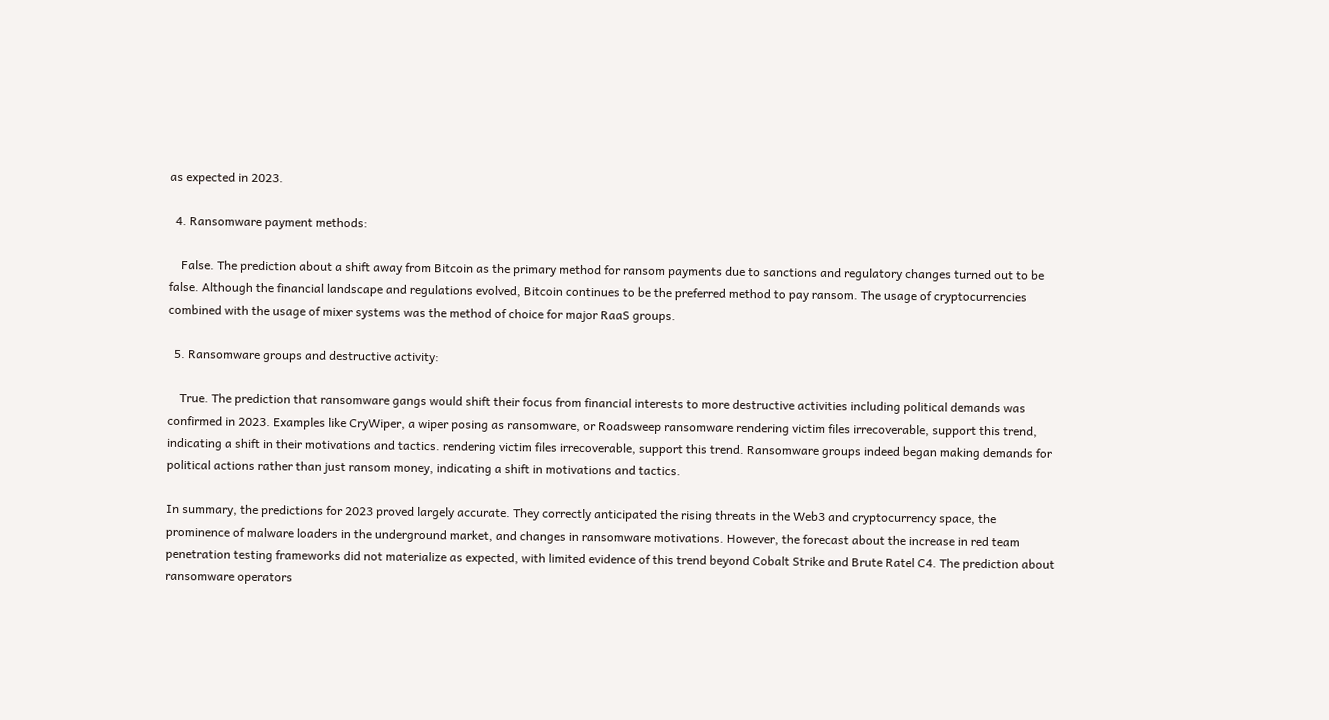as expected in 2023.

  4. Ransomware payment methods:

    False. The prediction about a shift away from Bitcoin as the primary method for ransom payments due to sanctions and regulatory changes turned out to be false. Although the financial landscape and regulations evolved, Bitcoin continues to be the preferred method to pay ransom. The usage of cryptocurrencies combined with the usage of mixer systems was the method of choice for major RaaS groups.

  5. Ransomware groups and destructive activity:

    True. The prediction that ransomware gangs would shift their focus from financial interests to more destructive activities including political demands was confirmed in 2023. Examples like CryWiper, a wiper posing as ransomware, or Roadsweep ransomware rendering victim files irrecoverable, support this trend, indicating a shift in their motivations and tactics. rendering victim files irrecoverable, support this trend. Ransomware groups indeed began making demands for political actions rather than just ransom money, indicating a shift in motivations and tactics.

In summary, the predictions for 2023 proved largely accurate. They correctly anticipated the rising threats in the Web3 and cryptocurrency space, the prominence of malware loaders in the underground market, and changes in ransomware motivations. However, the forecast about the increase in red team penetration testing frameworks did not materialize as expected, with limited evidence of this trend beyond Cobalt Strike and Brute Ratel C4. The prediction about ransomware operators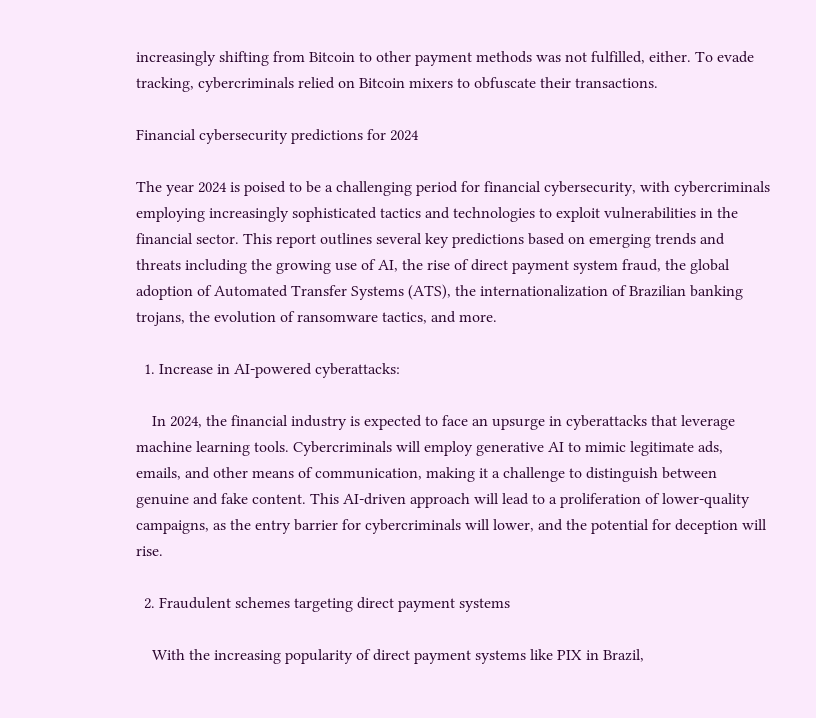increasingly shifting from Bitcoin to other payment methods was not fulfilled, either. To evade tracking, cybercriminals relied on Bitcoin mixers to obfuscate their transactions.

Financial cybersecurity predictions for 2024

The year 2024 is poised to be a challenging period for financial cybersecurity, with cybercriminals employing increasingly sophisticated tactics and technologies to exploit vulnerabilities in the financial sector. This report outlines several key predictions based on emerging trends and threats including the growing use of AI, the rise of direct payment system fraud, the global adoption of Automated Transfer Systems (ATS), the internationalization of Brazilian banking trojans, the evolution of ransomware tactics, and more.

  1. Increase in AI-powered cyberattacks:

    In 2024, the financial industry is expected to face an upsurge in cyberattacks that leverage machine learning tools. Cybercriminals will employ generative AI to mimic legitimate ads, emails, and other means of communication, making it a challenge to distinguish between genuine and fake content. This AI-driven approach will lead to a proliferation of lower-quality campaigns, as the entry barrier for cybercriminals will lower, and the potential for deception will rise.

  2. Fraudulent schemes targeting direct payment systems

    With the increasing popularity of direct payment systems like PIX in Brazil,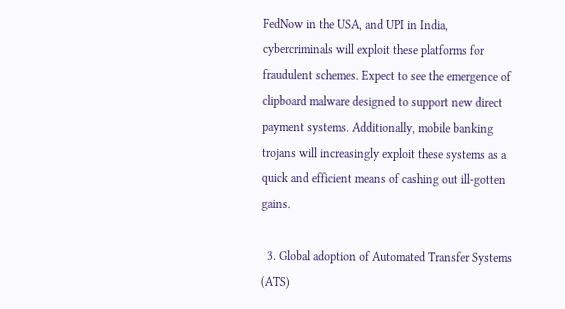FedNow in the USA, and UPI in India, cybercriminals will exploit these platforms for fraudulent schemes. Expect to see the emergence of clipboard malware designed to support new direct payment systems. Additionally, mobile banking trojans will increasingly exploit these systems as a quick and efficient means of cashing out ill-gotten gains.

  3. Global adoption of Automated Transfer Systems (ATS)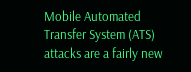Mobile Automated Transfer System (ATS) attacks are a fairly new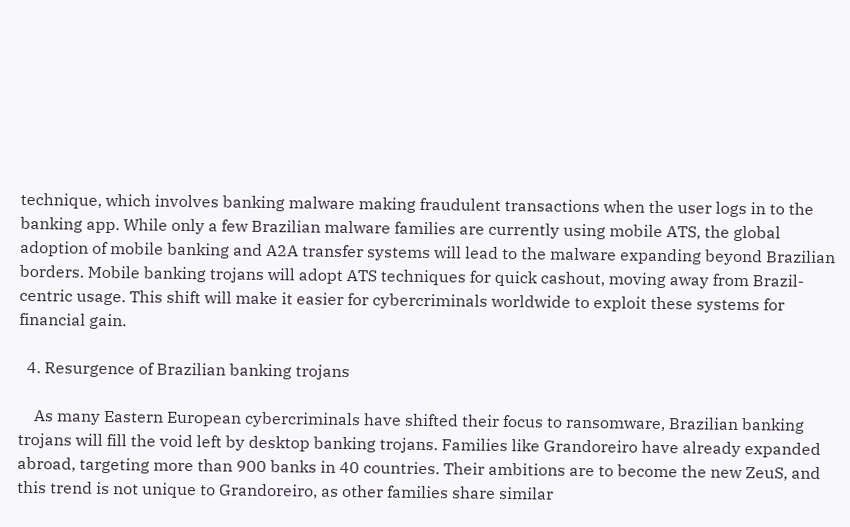technique, which involves banking malware making fraudulent transactions when the user logs in to the banking app. While only a few Brazilian malware families are currently using mobile ATS, the global adoption of mobile banking and A2A transfer systems will lead to the malware expanding beyond Brazilian borders. Mobile banking trojans will adopt ATS techniques for quick cashout, moving away from Brazil-centric usage. This shift will make it easier for cybercriminals worldwide to exploit these systems for financial gain.

  4. Resurgence of Brazilian banking trojans

    As many Eastern European cybercriminals have shifted their focus to ransomware, Brazilian banking trojans will fill the void left by desktop banking trojans. Families like Grandoreiro have already expanded abroad, targeting more than 900 banks in 40 countries. Their ambitions are to become the new ZeuS, and this trend is not unique to Grandoreiro, as other families share similar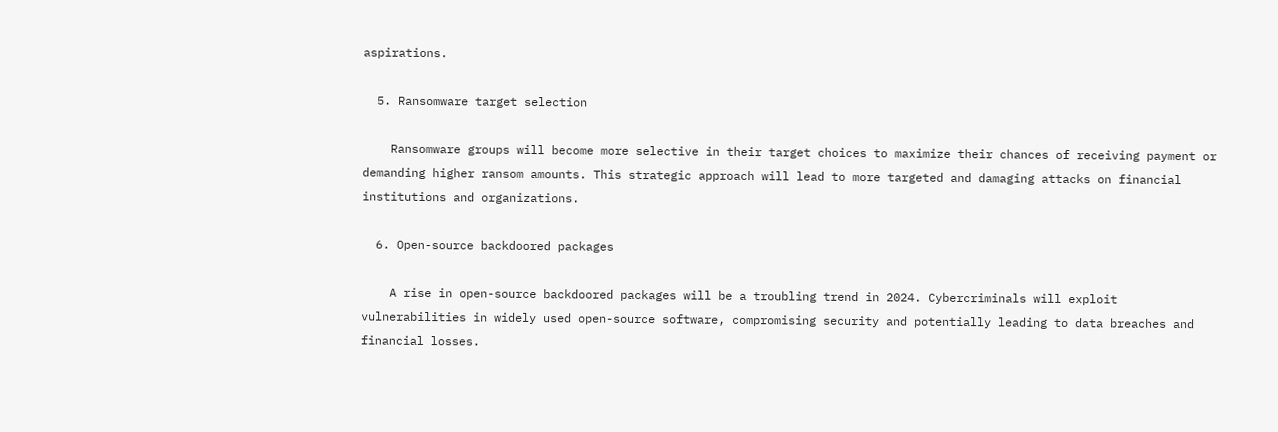aspirations.

  5. Ransomware target selection

    Ransomware groups will become more selective in their target choices to maximize their chances of receiving payment or demanding higher ransom amounts. This strategic approach will lead to more targeted and damaging attacks on financial institutions and organizations.

  6. Open-source backdoored packages

    A rise in open-source backdoored packages will be a troubling trend in 2024. Cybercriminals will exploit vulnerabilities in widely used open-source software, compromising security and potentially leading to data breaches and financial losses.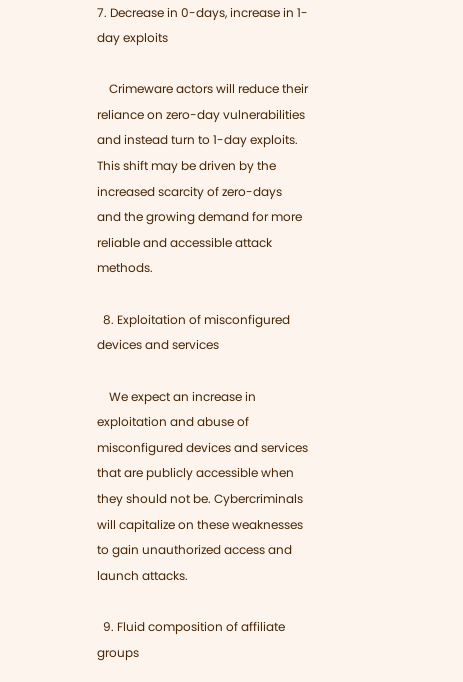7. Decrease in 0-days, increase in 1-day exploits

    Crimeware actors will reduce their reliance on zero-day vulnerabilities and instead turn to 1-day exploits. This shift may be driven by the increased scarcity of zero-days and the growing demand for more reliable and accessible attack methods.

  8. Exploitation of misconfigured devices and services

    We expect an increase in exploitation and abuse of misconfigured devices and services that are publicly accessible when they should not be. Cybercriminals will capitalize on these weaknesses to gain unauthorized access and launch attacks.

  9. Fluid composition of affiliate groups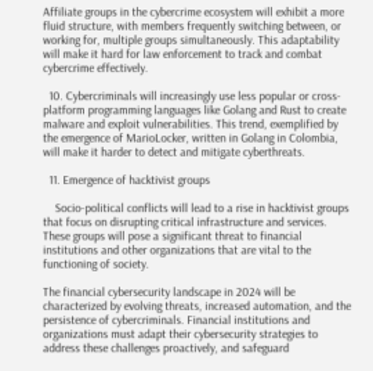Affiliate groups in the cybercrime ecosystem will exhibit a more fluid structure, with members frequently switching between, or working for, multiple groups simultaneously. This adaptability will make it hard for law enforcement to track and combat cybercrime effectively.

  10. Cybercriminals will increasingly use less popular or cross-platform programming languages like Golang and Rust to create malware and exploit vulnerabilities. This trend, exemplified by the emergence of MarioLocker, written in Golang in Colombia, will make it harder to detect and mitigate cyberthreats.

  11. Emergence of hacktivist groups

    Socio-political conflicts will lead to a rise in hacktivist groups that focus on disrupting critical infrastructure and services. These groups will pose a significant threat to financial institutions and other organizations that are vital to the functioning of society.

The financial cybersecurity landscape in 2024 will be characterized by evolving threats, increased automation, and the persistence of cybercriminals. Financial institutions and organizations must adapt their cybersecurity strategies to address these challenges proactively, and safeguard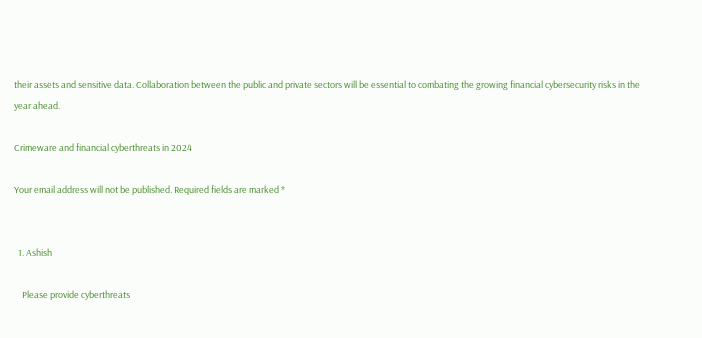their assets and sensitive data. Collaboration between the public and private sectors will be essential to combating the growing financial cybersecurity risks in the year ahead.

Crimeware and financial cyberthreats in 2024

Your email address will not be published. Required fields are marked *


  1. Ashish

    Please provide cyberthreats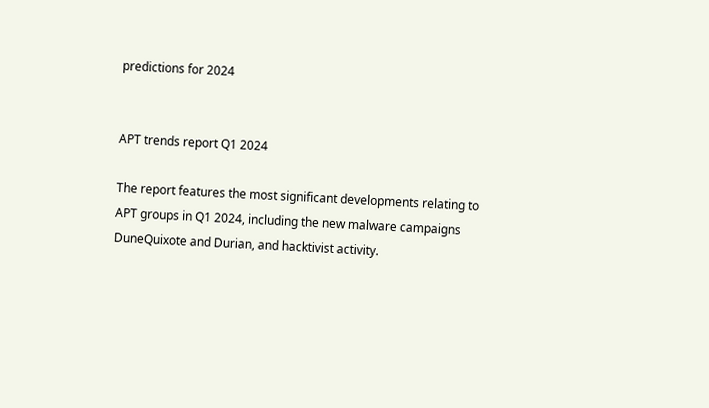predictions for 2024


APT trends report Q1 2024

The report features the most significant developments relating to APT groups in Q1 2024, including the new malware campaigns DuneQuixote and Durian, and hacktivist activity.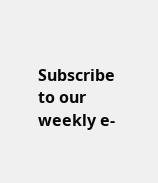Subscribe to our weekly e-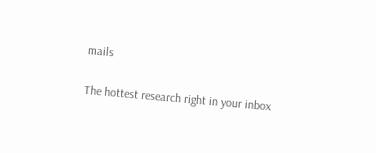mails

The hottest research right in your inbox